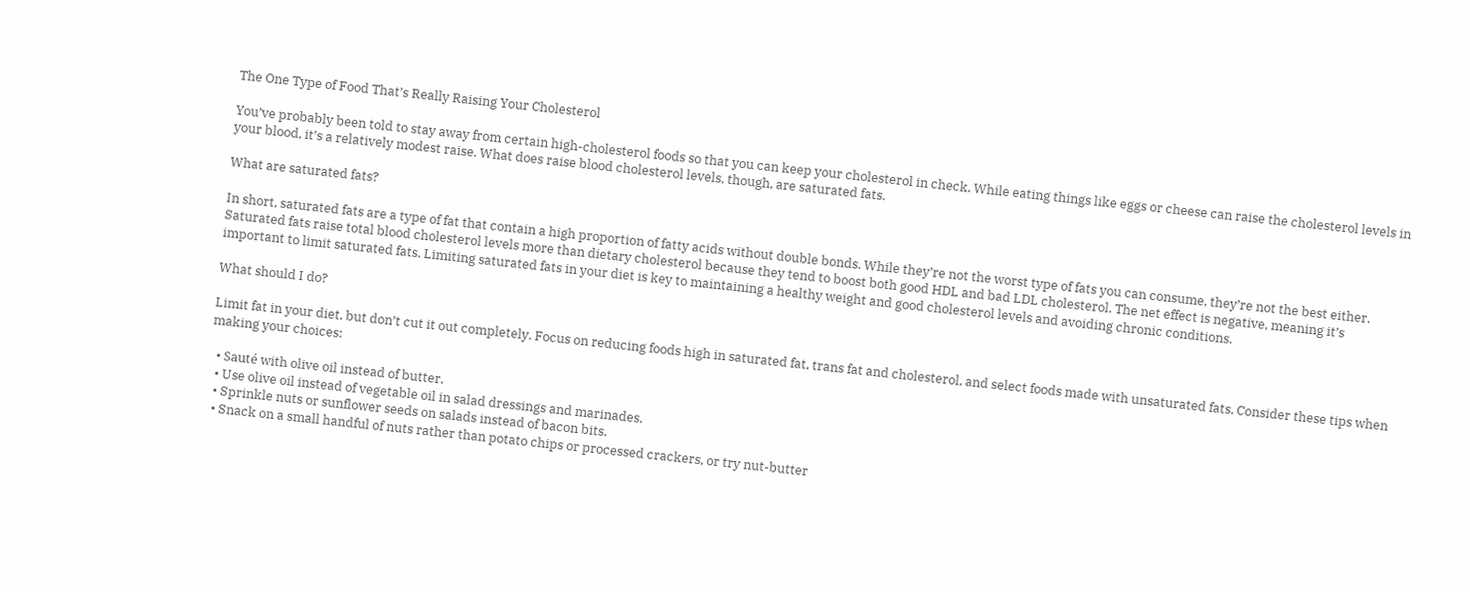The One Type of Food That’s Really Raising Your Cholesterol

You’ve probably been told to stay away from certain high-cholesterol foods so that you can keep your cholesterol in check. While eating things like eggs or cheese can raise the cholesterol levels in your blood, it’s a relatively modest raise. What does raise blood cholesterol levels, though, are saturated fats.

What are saturated fats?

In short, saturated fats are a type of fat that contain a high proportion of fatty acids without double bonds. While they’re not the worst type of fats you can consume, they’re not the best either. Saturated fats raise total blood cholesterol levels more than dietary cholesterol because they tend to boost both good HDL and bad LDL cholesterol. The net effect is negative, meaning it’s important to limit saturated fats. Limiting saturated fats in your diet is key to maintaining a healthy weight and good cholesterol levels and avoiding chronic conditions.

What should I do?

Limit fat in your diet, but don’t cut it out completely. Focus on reducing foods high in saturated fat, trans fat and cholesterol, and select foods made with unsaturated fats. Consider these tips when making your choices:

  • Sauté with olive oil instead of butter.
  • Use olive oil instead of vegetable oil in salad dressings and marinades.
  • Sprinkle nuts or sunflower seeds on salads instead of bacon bits.
  • Snack on a small handful of nuts rather than potato chips or processed crackers, or try nut-butter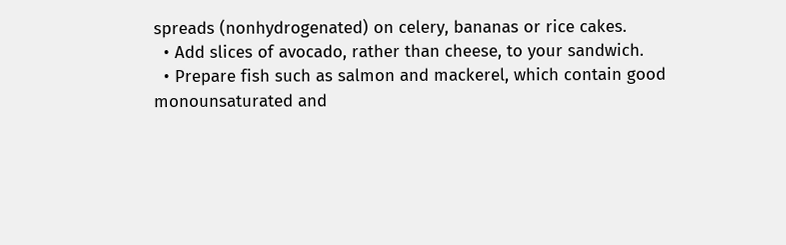spreads (nonhydrogenated) on celery, bananas or rice cakes.
  • Add slices of avocado, rather than cheese, to your sandwich.
  • Prepare fish such as salmon and mackerel, which contain good monounsaturated and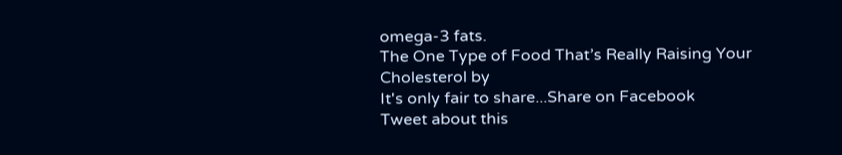omega-3 fats.
The One Type of Food That’s Really Raising Your Cholesterol by
It's only fair to share...Share on Facebook
Tweet about this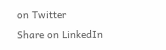on Twitter
Share on LinkedIn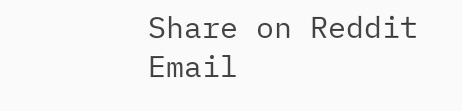Share on Reddit
Email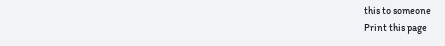this to someone
Print this page